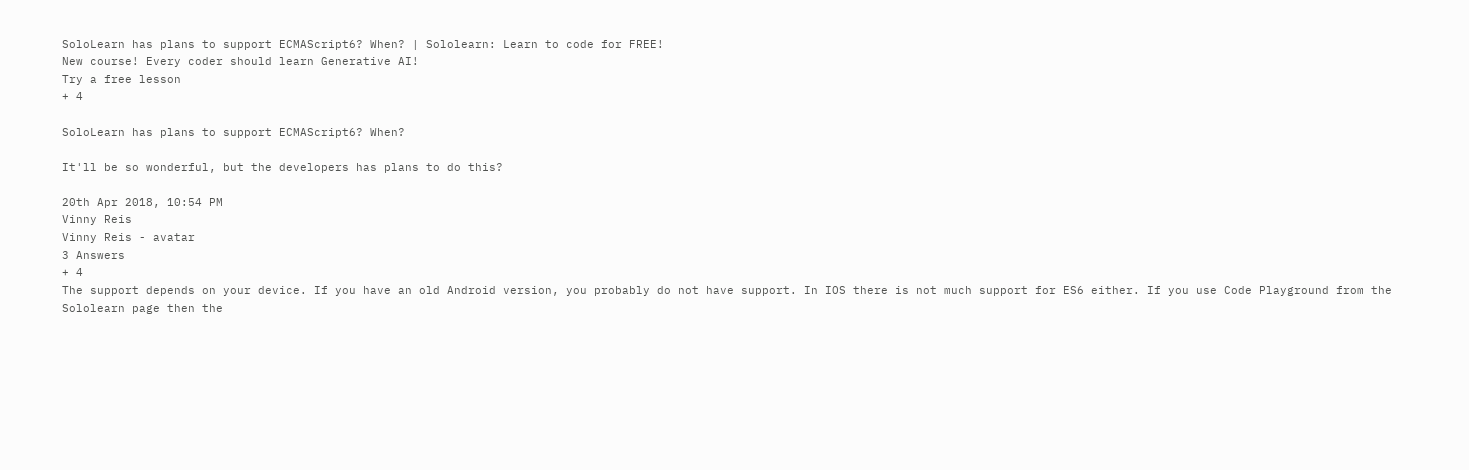SoloLearn has plans to support ECMAScript6? When? | Sololearn: Learn to code for FREE!
New course! Every coder should learn Generative AI!
Try a free lesson
+ 4

SoloLearn has plans to support ECMAScript6? When?

It'll be so wonderful, but the developers has plans to do this?

20th Apr 2018, 10:54 PM
Vinny Reis
Vinny Reis - avatar
3 Answers
+ 4
The support depends on your device. If you have an old Android version, you probably do not have support. In IOS there is not much support for ES6 either. If you use Code Playground from the Sololearn page then the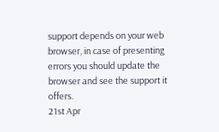support depends on your web browser, in case of presenting errors you should update the browser and see the support it offers.
21st Apr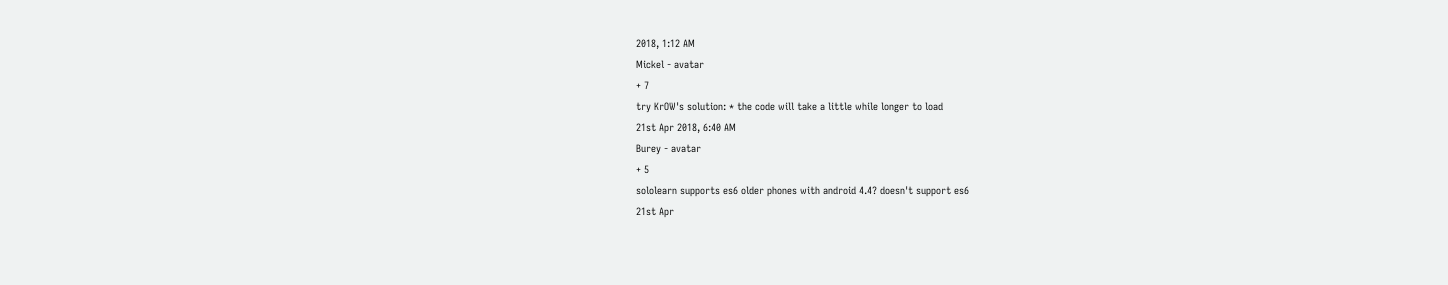2018, 1:12 AM
Mickel - avatar
+ 7
try KrOW's solution: * the code will take a little while longer to load
21st Apr 2018, 6:40 AM
Burey - avatar
+ 5
sololearn supports es6 older phones with android 4.4? doesn't support es6
21st Apr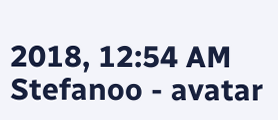2018, 12:54 AM
Stefanoo - avatar